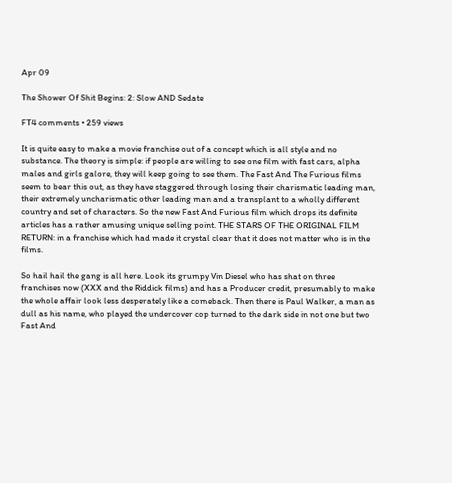Apr 09

The Shower Of Shit Begins: 2: Slow AND Sedate

FT4 comments • 259 views

It is quite easy to make a movie franchise out of a concept which is all style and no substance. The theory is simple: if people are willing to see one film with fast cars, alpha males and girls galore, they will keep going to see them. The Fast And The Furious films seem to bear this out, as they have staggered through losing their charismatic leading man, their extremely uncharismatic other leading man and a transplant to a wholly different country and set of characters. So the new Fast And Furious film which drops its definite articles has a rather amusing unique selling point. THE STARS OF THE ORIGINAL FILM RETURN: in a franchise which had made it crystal clear that it does not matter who is in the films.

So hail hail the gang is all here. Look its grumpy Vin Diesel who has shat on three franchises now (XXX and the Riddick films) and has a Producer credit, presumably to make the whole affair look less desperately like a comeback. Then there is Paul Walker, a man as dull as his name, who played the undercover cop turned to the dark side in not one but two Fast And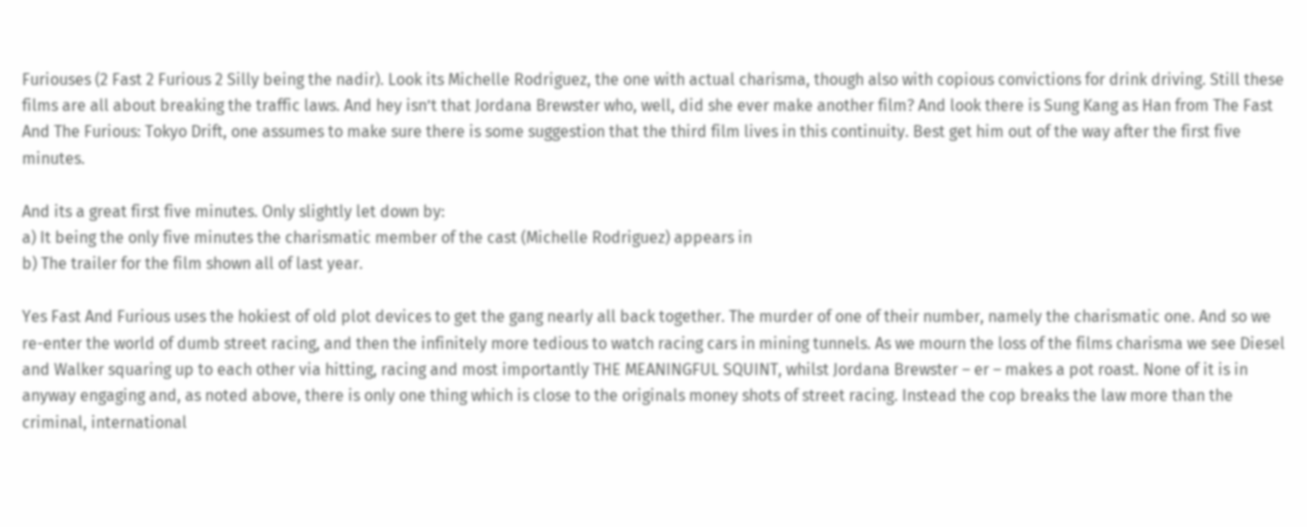Furiouses (2 Fast 2 Furious 2 Silly being the nadir). Look its Michelle Rodriguez, the one with actual charisma, though also with copious convictions for drink driving. Still these films are all about breaking the traffic laws. And hey isn’t that Jordana Brewster who, well, did she ever make another film? And look there is Sung Kang as Han from The Fast And The Furious: Tokyo Drift, one assumes to make sure there is some suggestion that the third film lives in this continuity. Best get him out of the way after the first five minutes.

And its a great first five minutes. Only slightly let down by:
a) It being the only five minutes the charismatic member of the cast (Michelle Rodriguez) appears in
b) The trailer for the film shown all of last year.

Yes Fast And Furious uses the hokiest of old plot devices to get the gang nearly all back together. The murder of one of their number, namely the charismatic one. And so we re-enter the world of dumb street racing, and then the infinitely more tedious to watch racing cars in mining tunnels. As we mourn the loss of the films charisma we see Diesel and Walker squaring up to each other via hitting, racing and most importantly THE MEANINGFUL SQUINT, whilst Jordana Brewster – er – makes a pot roast. None of it is in anyway engaging and, as noted above, there is only one thing which is close to the originals money shots of street racing. Instead the cop breaks the law more than the criminal, international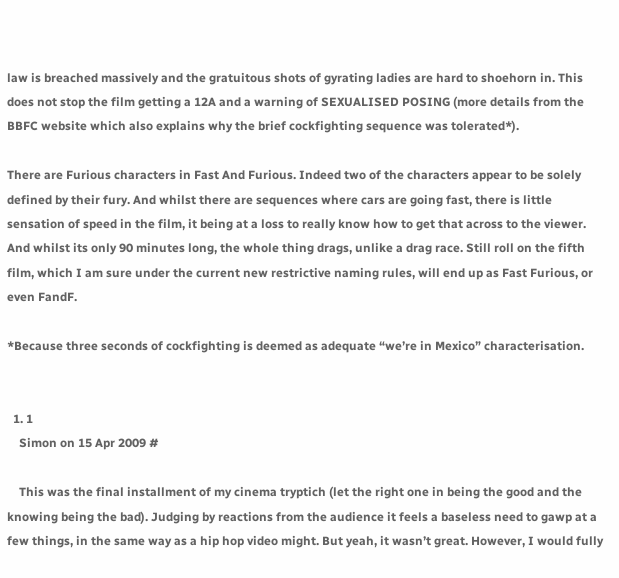law is breached massively and the gratuitous shots of gyrating ladies are hard to shoehorn in. This does not stop the film getting a 12A and a warning of SEXUALISED POSING (more details from the BBFC website which also explains why the brief cockfighting sequence was tolerated*).

There are Furious characters in Fast And Furious. Indeed two of the characters appear to be solely defined by their fury. And whilst there are sequences where cars are going fast, there is little sensation of speed in the film, it being at a loss to really know how to get that across to the viewer. And whilst its only 90 minutes long, the whole thing drags, unlike a drag race. Still roll on the fifth film, which I am sure under the current new restrictive naming rules, will end up as Fast Furious, or even FandF.

*Because three seconds of cockfighting is deemed as adequate “we’re in Mexico” characterisation.


  1. 1
    Simon on 15 Apr 2009 #

    This was the final installment of my cinema tryptich (let the right one in being the good and the knowing being the bad). Judging by reactions from the audience it feels a baseless need to gawp at a few things, in the same way as a hip hop video might. But yeah, it wasn’t great. However, I would fully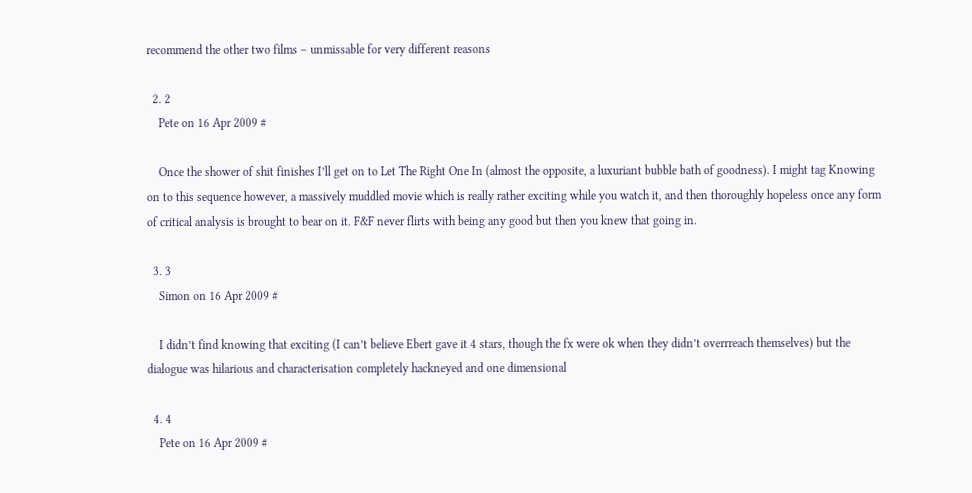recommend the other two films – unmissable for very different reasons

  2. 2
    Pete on 16 Apr 2009 #

    Once the shower of shit finishes I’ll get on to Let The Right One In (almost the opposite, a luxuriant bubble bath of goodness). I might tag Knowing on to this sequence however, a massively muddled movie which is really rather exciting while you watch it, and then thoroughly hopeless once any form of critical analysis is brought to bear on it. F&F never flirts with being any good but then you knew that going in.

  3. 3
    Simon on 16 Apr 2009 #

    I didn’t find knowing that exciting (I can’t believe Ebert gave it 4 stars, though the fx were ok when they didn’t overrreach themselves) but the dialogue was hilarious and characterisation completely hackneyed and one dimensional

  4. 4
    Pete on 16 Apr 2009 #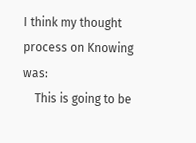I think my thought process on Knowing was:
    This is going to be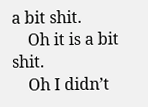a bit shit.
    Oh it is a bit shit.
    Oh I didn’t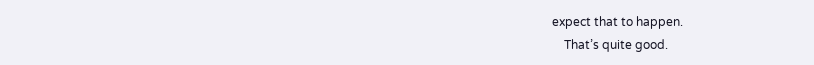expect that to happen.
    That’s quite good.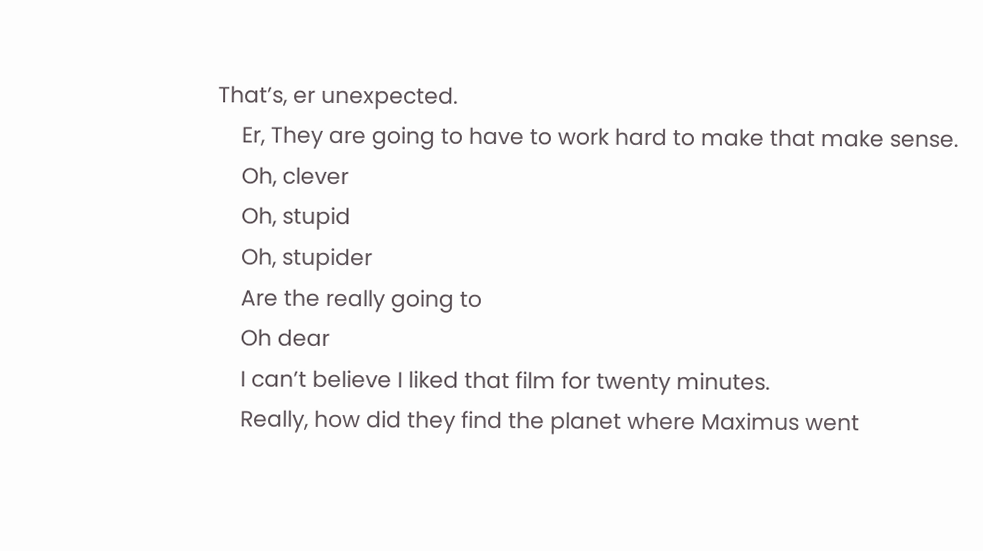That’s, er unexpected.
    Er, They are going to have to work hard to make that make sense.
    Oh, clever
    Oh, stupid
    Oh, stupider
    Are the really going to
    Oh dear
    I can’t believe I liked that film for twenty minutes.
    Really, how did they find the planet where Maximus went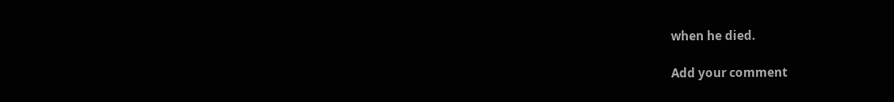when he died.

Add your comment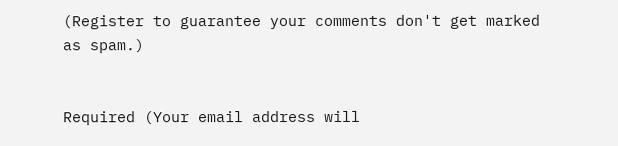(Register to guarantee your comments don't get marked as spam.)


Required (Your email address will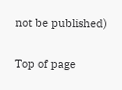not be published)

Top of page